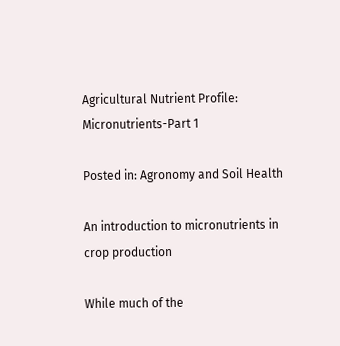Agricultural Nutrient Profile: Micronutrients-Part 1

Posted in: Agronomy and Soil Health

An introduction to micronutrients in crop production

While much of the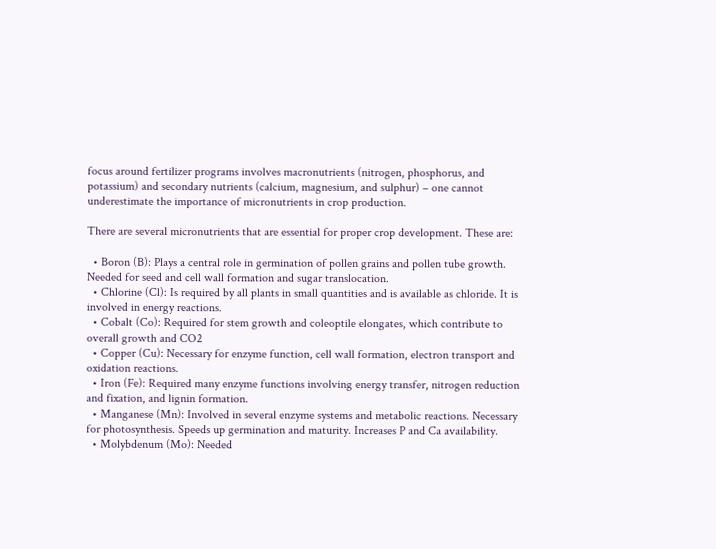focus around fertilizer programs involves macronutrients (nitrogen, phosphorus, and potassium) and secondary nutrients (calcium, magnesium, and sulphur) – one cannot underestimate the importance of micronutrients in crop production.

There are several micronutrients that are essential for proper crop development. These are:

  • Boron (B): Plays a central role in germination of pollen grains and pollen tube growth. Needed for seed and cell wall formation and sugar translocation.
  • Chlorine (Cl): Is required by all plants in small quantities and is available as chloride. It is involved in energy reactions.
  • Cobalt (Co): Required for stem growth and coleoptile elongates, which contribute to overall growth and CO2
  • Copper (Cu): Necessary for enzyme function, cell wall formation, electron transport and oxidation reactions.
  • Iron (Fe): Required many enzyme functions involving energy transfer, nitrogen reduction and fixation, and lignin formation.
  • Manganese (Mn): Involved in several enzyme systems and metabolic reactions. Necessary for photosynthesis. Speeds up germination and maturity. Increases P and Ca availability.
  • Molybdenum (Mo): Needed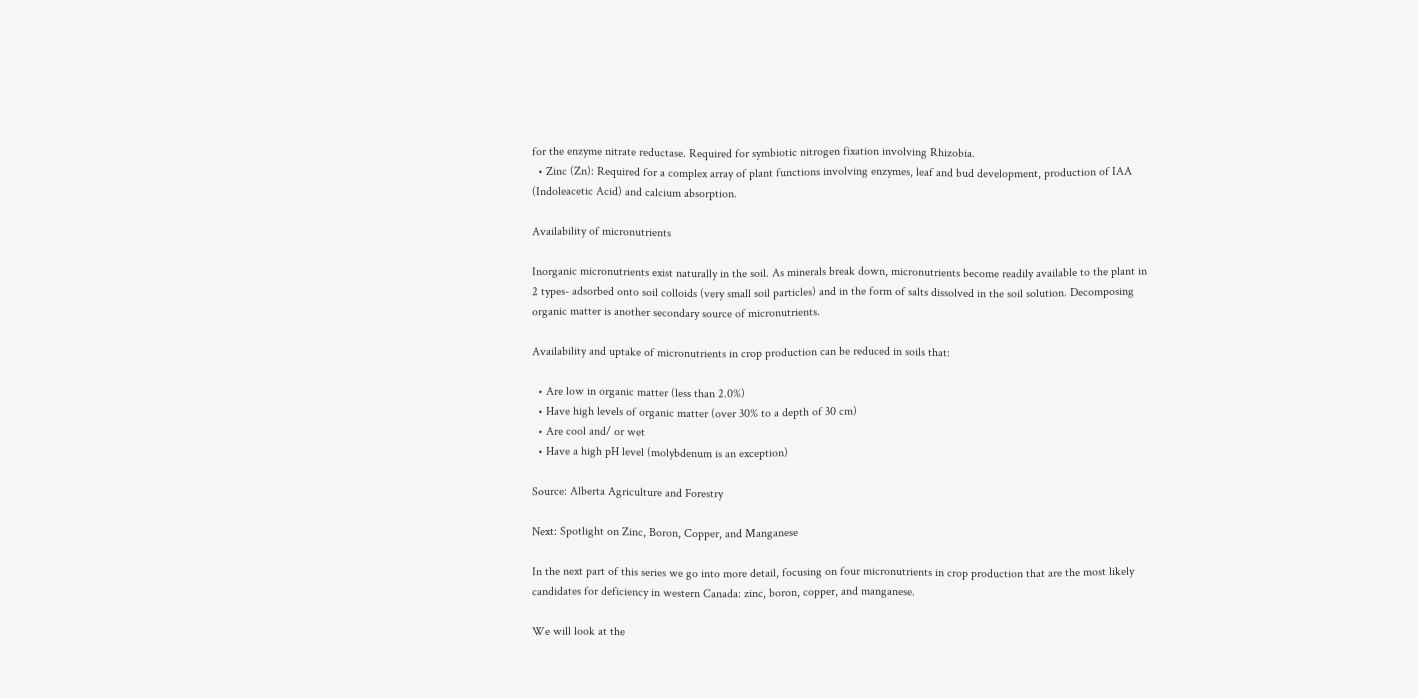for the enzyme nitrate reductase. Required for symbiotic nitrogen fixation involving Rhizobia.
  • Zinc (Zn): Required for a complex array of plant functions involving enzymes, leaf and bud development, production of IAA (Indoleacetic Acid) and calcium absorption.

Availability of micronutrients

Inorganic micronutrients exist naturally in the soil. As minerals break down, micronutrients become readily available to the plant in 2 types- adsorbed onto soil colloids (very small soil particles) and in the form of salts dissolved in the soil solution. Decomposing organic matter is another secondary source of micronutrients.

Availability and uptake of micronutrients in crop production can be reduced in soils that:

  • Are low in organic matter (less than 2.0%)
  • Have high levels of organic matter (over 30% to a depth of 30 cm)
  • Are cool and/ or wet
  • Have a high pH level (molybdenum is an exception)

Source: Alberta Agriculture and Forestry

Next: Spotlight on Zinc, Boron, Copper, and Manganese

In the next part of this series we go into more detail, focusing on four micronutrients in crop production that are the most likely candidates for deficiency in western Canada: zinc, boron, copper, and manganese.

We will look at the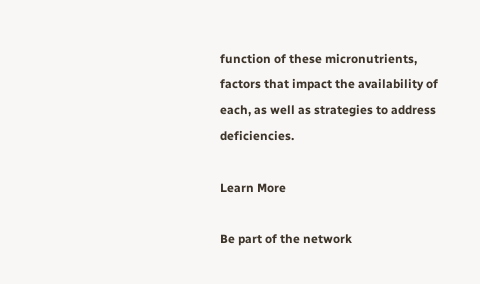function of these micronutrients, factors that impact the availability of each, as well as strategies to address deficiencies.

Learn More

Be part of the network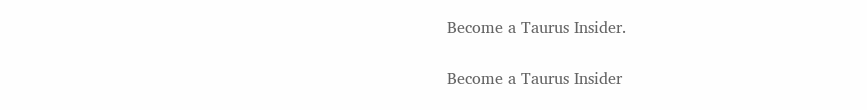Become a Taurus Insider.

Become a Taurus Insider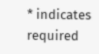* indicates required